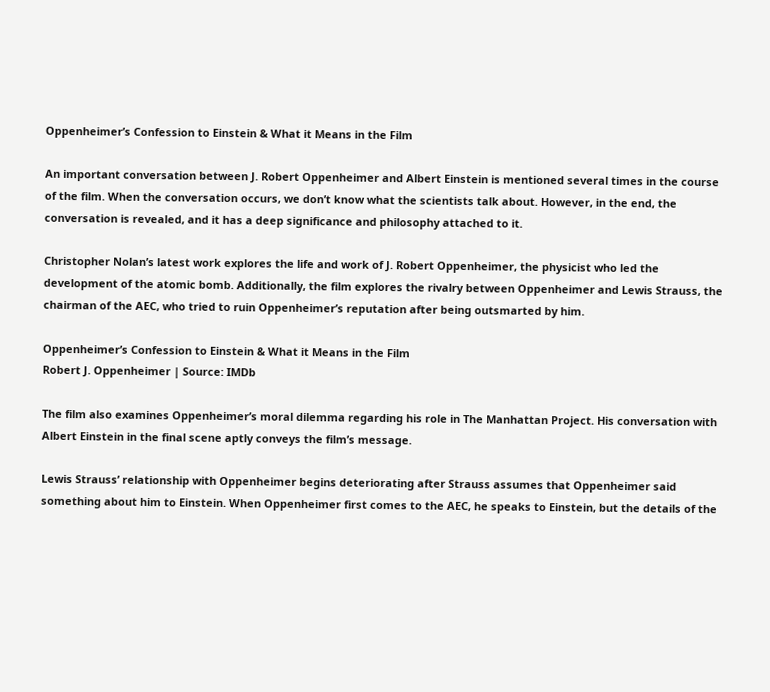Oppenheimer’s Confession to Einstein & What it Means in the Film

An important conversation between J. Robert Oppenheimer and Albert Einstein is mentioned several times in the course of the film. When the conversation occurs, we don’t know what the scientists talk about. However, in the end, the conversation is revealed, and it has a deep significance and philosophy attached to it.

Christopher Nolan’s latest work explores the life and work of J. Robert Oppenheimer, the physicist who led the development of the atomic bomb. Additionally, the film explores the rivalry between Oppenheimer and Lewis Strauss, the chairman of the AEC, who tried to ruin Oppenheimer’s reputation after being outsmarted by him.

Oppenheimer’s Confession to Einstein & What it Means in the Film
Robert J. Oppenheimer | Source: IMDb

The film also examines Oppenheimer’s moral dilemma regarding his role in The Manhattan Project. His conversation with Albert Einstein in the final scene aptly conveys the film’s message.

Lewis Strauss’ relationship with Oppenheimer begins deteriorating after Strauss assumes that Oppenheimer said something about him to Einstein. When Oppenheimer first comes to the AEC, he speaks to Einstein, but the details of the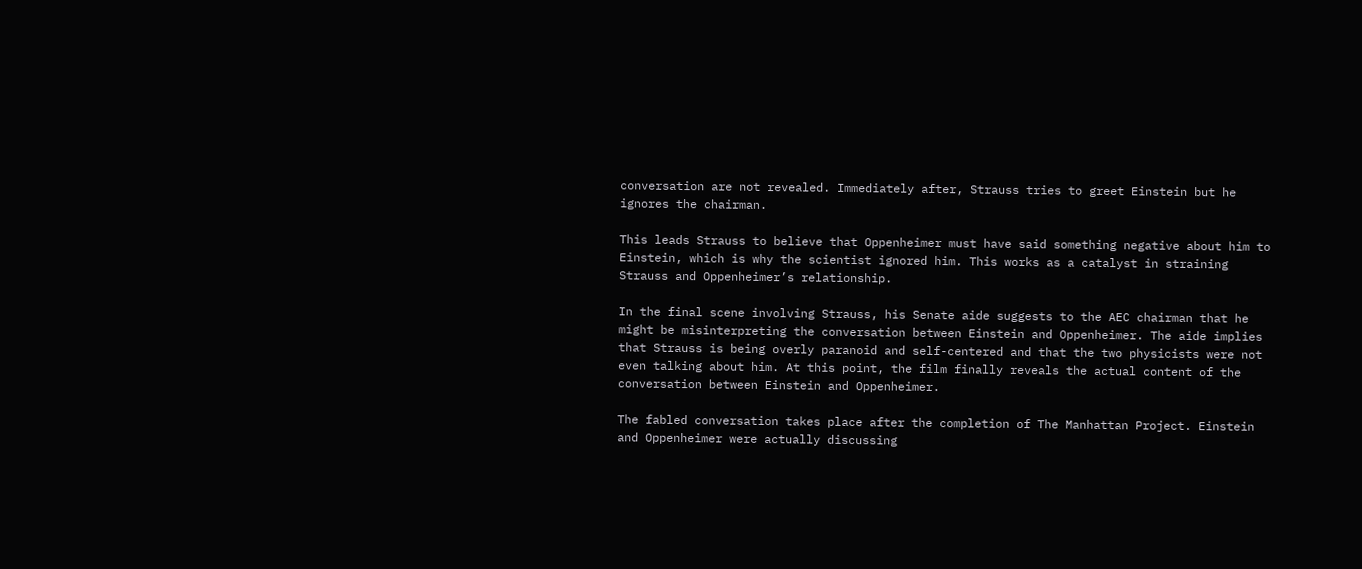conversation are not revealed. Immediately after, Strauss tries to greet Einstein but he ignores the chairman.

This leads Strauss to believe that Oppenheimer must have said something negative about him to Einstein, which is why the scientist ignored him. This works as a catalyst in straining Strauss and Oppenheimer’s relationship.

In the final scene involving Strauss, his Senate aide suggests to the AEC chairman that he might be misinterpreting the conversation between Einstein and Oppenheimer. The aide implies that Strauss is being overly paranoid and self-centered and that the two physicists were not even talking about him. At this point, the film finally reveals the actual content of the conversation between Einstein and Oppenheimer.

The fabled conversation takes place after the completion of The Manhattan Project. Einstein and Oppenheimer were actually discussing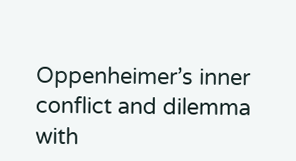Oppenheimer’s inner conflict and dilemma with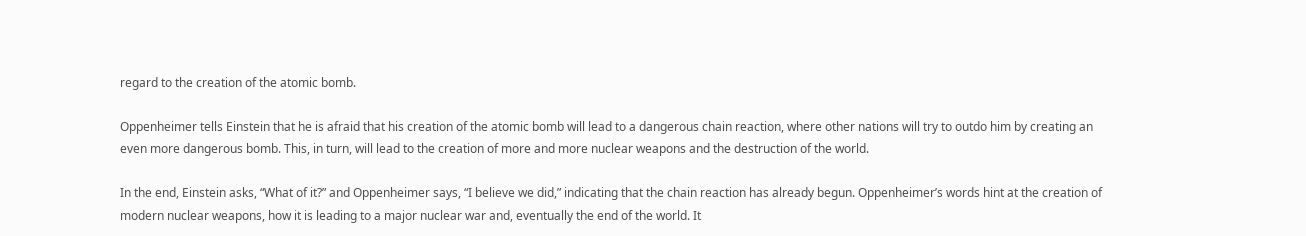regard to the creation of the atomic bomb.

Oppenheimer tells Einstein that he is afraid that his creation of the atomic bomb will lead to a dangerous chain reaction, where other nations will try to outdo him by creating an even more dangerous bomb. This, in turn, will lead to the creation of more and more nuclear weapons and the destruction of the world.

In the end, Einstein asks, “What of it?” and Oppenheimer says, “I believe we did,” indicating that the chain reaction has already begun. Oppenheimer’s words hint at the creation of modern nuclear weapons, how it is leading to a major nuclear war and, eventually the end of the world. It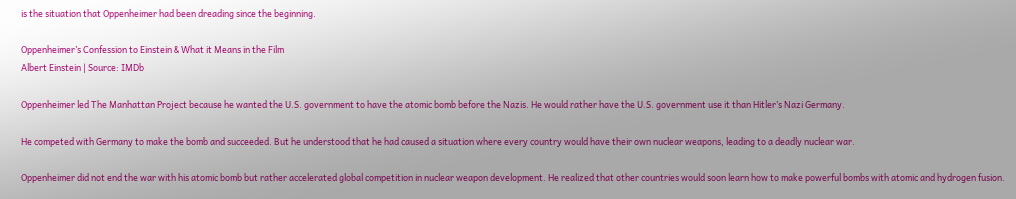is the situation that Oppenheimer had been dreading since the beginning.

Oppenheimer’s Confession to Einstein & What it Means in the Film
Albert Einstein | Source: IMDb

Oppenheimer led The Manhattan Project because he wanted the U.S. government to have the atomic bomb before the Nazis. He would rather have the U.S. government use it than Hitler’s Nazi Germany.

He competed with Germany to make the bomb and succeeded. But he understood that he had caused a situation where every country would have their own nuclear weapons, leading to a deadly nuclear war.

Oppenheimer did not end the war with his atomic bomb but rather accelerated global competition in nuclear weapon development. He realized that other countries would soon learn how to make powerful bombs with atomic and hydrogen fusion.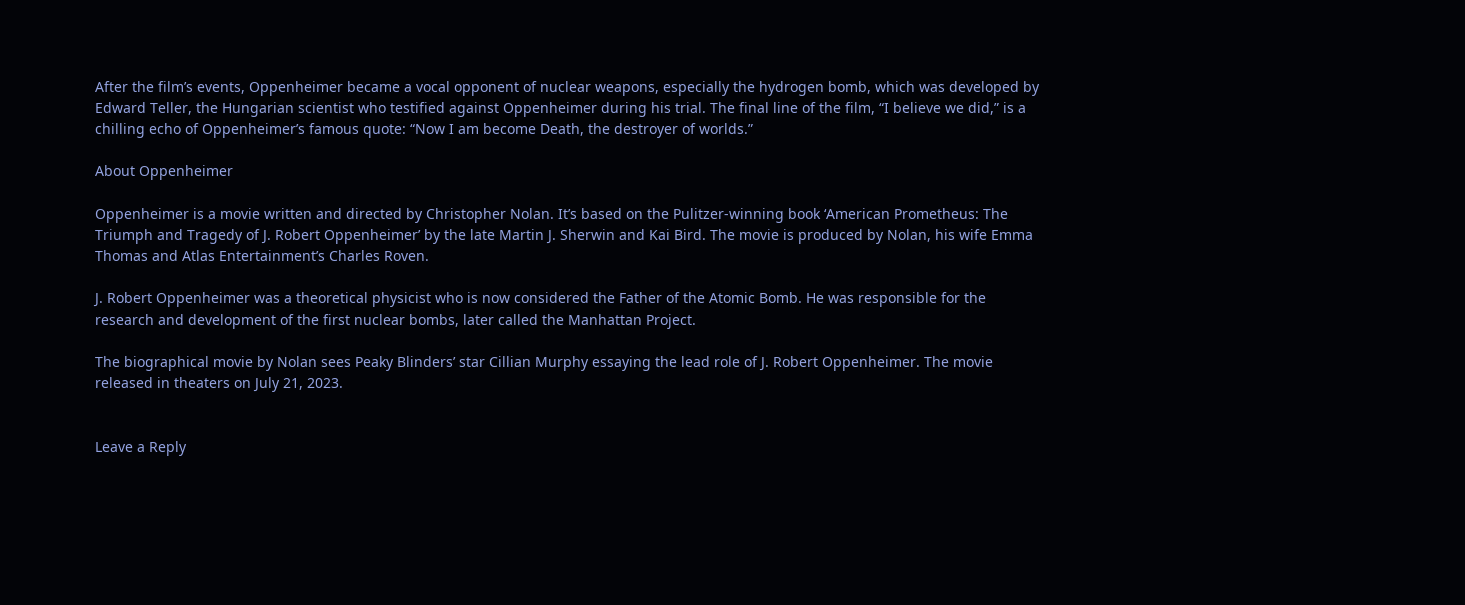After the film’s events, Oppenheimer became a vocal opponent of nuclear weapons, especially the hydrogen bomb, which was developed by Edward Teller, the Hungarian scientist who testified against Oppenheimer during his trial. The final line of the film, “I believe we did,” is a chilling echo of Oppenheimer’s famous quote: “Now I am become Death, the destroyer of worlds.”

About Oppenheimer

Oppenheimer is a movie written and directed by Christopher Nolan. It’s based on the Pulitzer-winning book ‘American Prometheus: The Triumph and Tragedy of J. Robert Oppenheimer’ by the late Martin J. Sherwin and Kai Bird. The movie is produced by Nolan, his wife Emma Thomas and Atlas Entertainment’s Charles Roven.

J. Robert Oppenheimer was a theoretical physicist who is now considered the Father of the Atomic Bomb. He was responsible for the research and development of the first nuclear bombs, later called the Manhattan Project.

The biographical movie by Nolan sees Peaky Blinders’ star Cillian Murphy essaying the lead role of J. Robert Oppenheimer. The movie released in theaters on July 21, 2023.


Leave a Reply